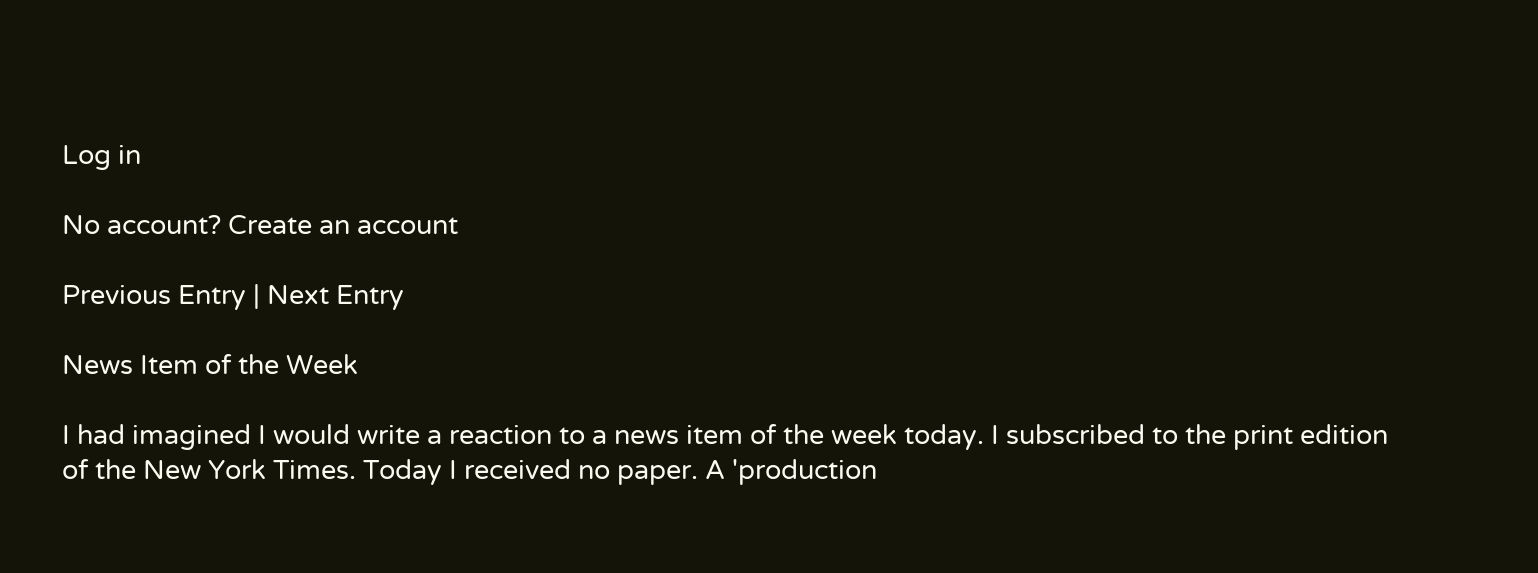Log in

No account? Create an account

Previous Entry | Next Entry

News Item of the Week

I had imagined I would write a reaction to a news item of the week today. I subscribed to the print edition of the New York Times. Today I received no paper. A 'production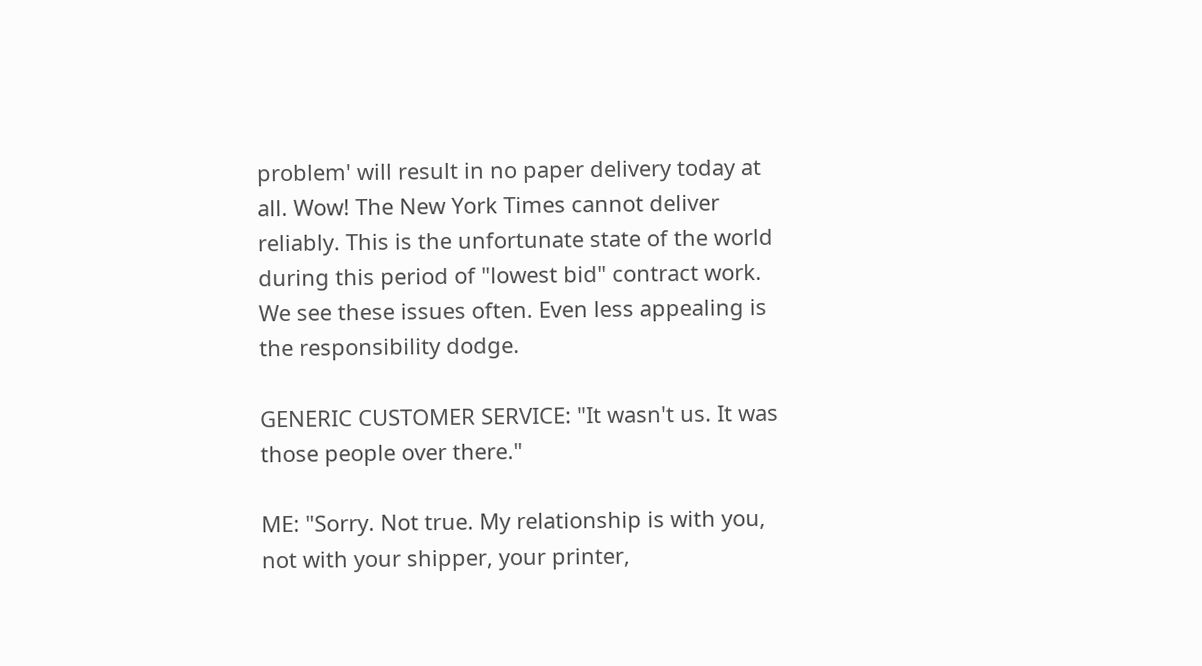problem' will result in no paper delivery today at all. Wow! The New York Times cannot deliver reliably. This is the unfortunate state of the world during this period of "lowest bid" contract work. We see these issues often. Even less appealing is the responsibility dodge.

GENERIC CUSTOMER SERVICE: "It wasn't us. It was those people over there."

ME: "Sorry. Not true. My relationship is with you, not with your shipper, your printer,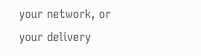your network, or your delivery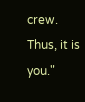crew. Thus, it is you."